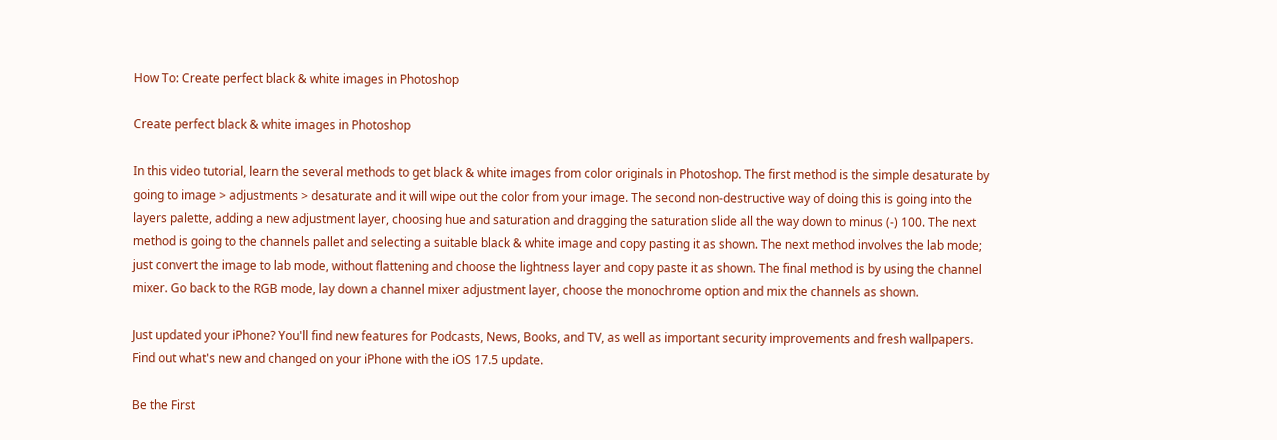How To: Create perfect black & white images in Photoshop

Create perfect black & white images in Photoshop

In this video tutorial, learn the several methods to get black & white images from color originals in Photoshop. The first method is the simple desaturate by going to image > adjustments > desaturate and it will wipe out the color from your image. The second non-destructive way of doing this is going into the layers palette, adding a new adjustment layer, choosing hue and saturation and dragging the saturation slide all the way down to minus (-) 100. The next method is going to the channels pallet and selecting a suitable black & white image and copy pasting it as shown. The next method involves the lab mode; just convert the image to lab mode, without flattening and choose the lightness layer and copy paste it as shown. The final method is by using the channel mixer. Go back to the RGB mode, lay down a channel mixer adjustment layer, choose the monochrome option and mix the channels as shown.

Just updated your iPhone? You'll find new features for Podcasts, News, Books, and TV, as well as important security improvements and fresh wallpapers. Find out what's new and changed on your iPhone with the iOS 17.5 update.

Be the First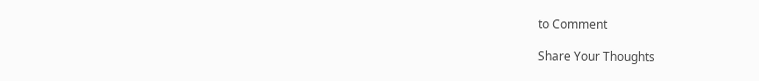to Comment

Share Your Thoughts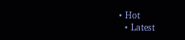• Hot
  • Latest